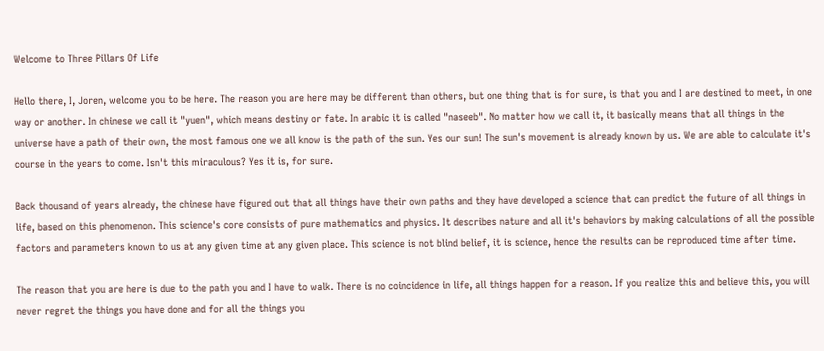Welcome to Three Pillars Of Life

Hello there, I, Joren, welcome you to be here. The reason you are here may be different than others, but one thing that is for sure, is that you and I are destined to meet, in one way or another. In chinese we call it "yuen", which means destiny or fate. In arabic it is called "naseeb". No matter how we call it, it basically means that all things in the universe have a path of their own, the most famous one we all know is the path of the sun. Yes our sun! The sun's movement is already known by us. We are able to calculate it's course in the years to come. Isn't this miraculous? Yes it is, for sure.

Back thousand of years already, the chinese have figured out that all things have their own paths and they have developed a science that can predict the future of all things in life, based on this phenomenon. This science's core consists of pure mathematics and physics. It describes nature and all it's behaviors by making calculations of all the possible factors and parameters known to us at any given time at any given place. This science is not blind belief, it is science, hence the results can be reproduced time after time.

The reason that you are here is due to the path you and I have to walk. There is no coincidence in life, all things happen for a reason. If you realize this and believe this, you will never regret the things you have done and for all the things you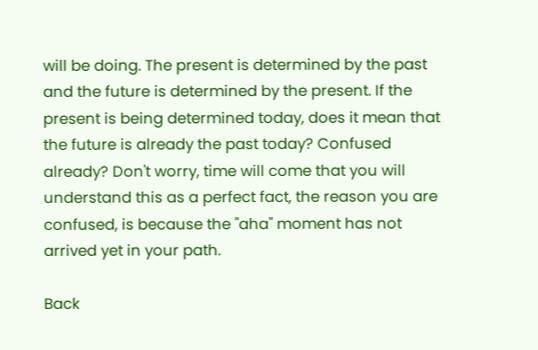will be doing. The present is determined by the past and the future is determined by the present. If the present is being determined today, does it mean that the future is already the past today? Confused already? Don't worry, time will come that you will understand this as a perfect fact, the reason you are confused, is because the "aha" moment has not arrived yet in your path.

Back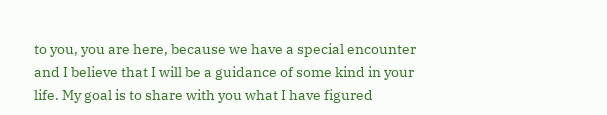to you, you are here, because we have a special encounter and I believe that I will be a guidance of some kind in your life. My goal is to share with you what I have figured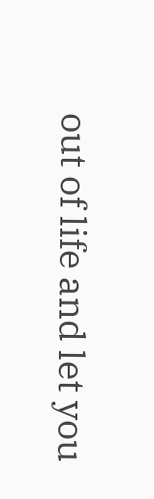out of life and let you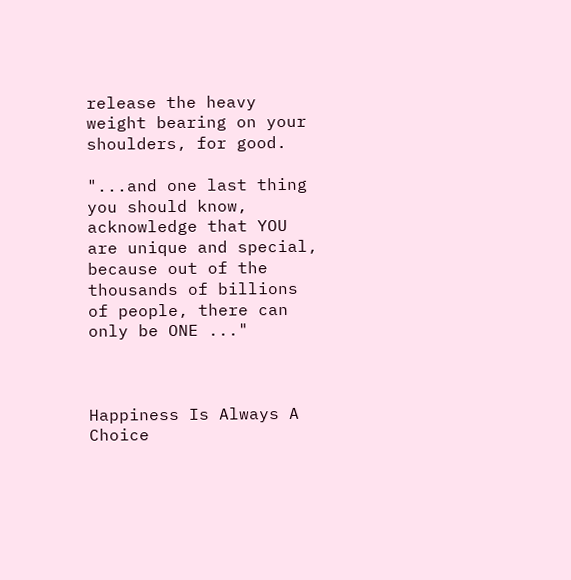release the heavy weight bearing on your shoulders, for good.

"...and one last thing you should know, acknowledge that YOU are unique and special, because out of the thousands of billions of people, there can only be ONE ..."



Happiness Is Always A Choice